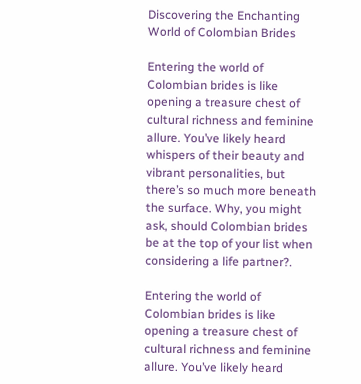Discovering the Enchanting World of Colombian Brides

Entering the world of Colombian brides is like opening a treasure chest of cultural richness and feminine allure. You’ve likely heard whispers of their beauty and vibrant personalities, but there’s so much more beneath the surface. Why, you might ask, should Colombian brides be at the top of your list when considering a life partner?.

Entering the world of Colombian brides is like opening a treasure chest of cultural richness and feminine allure. You’ve likely heard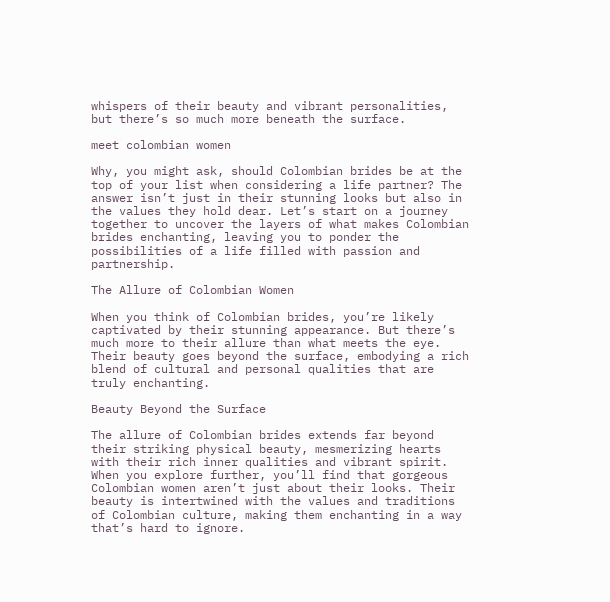whispers of their beauty and vibrant personalities, but there’s so much more beneath the surface.

meet colombian women

Why, you might ask, should Colombian brides be at the top of your list when considering a life partner? The answer isn’t just in their stunning looks but also in the values they hold dear. Let’s start on a journey together to uncover the layers of what makes Colombian brides enchanting, leaving you to ponder the possibilities of a life filled with passion and partnership.

The Allure of Colombian Women

When you think of Colombian brides, you’re likely captivated by their stunning appearance. But there’s much more to their allure than what meets the eye. Their beauty goes beyond the surface, embodying a rich blend of cultural and personal qualities that are truly enchanting.

Beauty Beyond the Surface

The allure of Colombian brides extends far beyond their striking physical beauty, mesmerizing hearts with their rich inner qualities and vibrant spirit. When you explore further, you’ll find that gorgeous Colombian women aren’t just about their looks. Their beauty is intertwined with the values and traditions of Colombian culture, making them enchanting in a way that’s hard to ignore.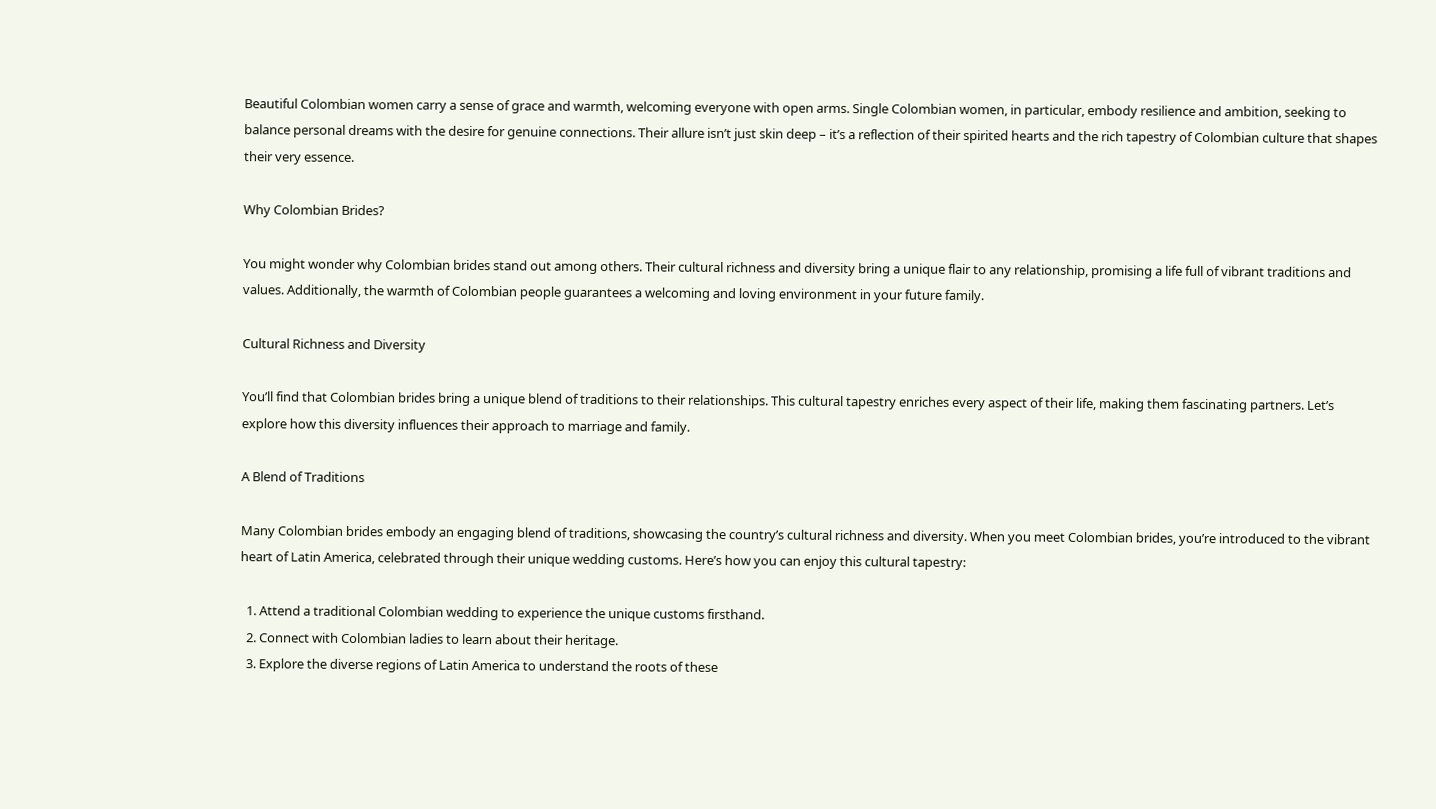Beautiful Colombian women carry a sense of grace and warmth, welcoming everyone with open arms. Single Colombian women, in particular, embody resilience and ambition, seeking to balance personal dreams with the desire for genuine connections. Their allure isn’t just skin deep – it’s a reflection of their spirited hearts and the rich tapestry of Colombian culture that shapes their very essence.

Why Colombian Brides?

You might wonder why Colombian brides stand out among others. Their cultural richness and diversity bring a unique flair to any relationship, promising a life full of vibrant traditions and values. Additionally, the warmth of Colombian people guarantees a welcoming and loving environment in your future family.

Cultural Richness and Diversity

You’ll find that Colombian brides bring a unique blend of traditions to their relationships. This cultural tapestry enriches every aspect of their life, making them fascinating partners. Let’s explore how this diversity influences their approach to marriage and family.

A Blend of Traditions

Many Colombian brides embody an engaging blend of traditions, showcasing the country’s cultural richness and diversity. When you meet Colombian brides, you’re introduced to the vibrant heart of Latin America, celebrated through their unique wedding customs. Here’s how you can enjoy this cultural tapestry:

  1. Attend a traditional Colombian wedding to experience the unique customs firsthand.
  2. Connect with Colombian ladies to learn about their heritage.
  3. Explore the diverse regions of Latin America to understand the roots of these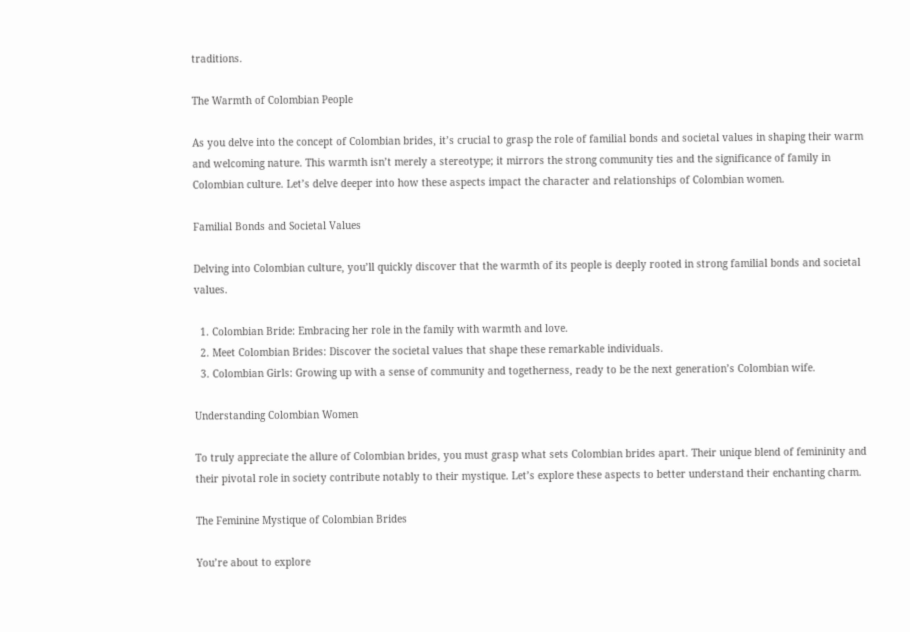traditions.

The Warmth of Colombian People

As you delve into the concept of Colombian brides, it’s crucial to grasp the role of familial bonds and societal values in shaping their warm and welcoming nature. This warmth isn’t merely a stereotype; it mirrors the strong community ties and the significance of family in Colombian culture. Let’s delve deeper into how these aspects impact the character and relationships of Colombian women.

Familial Bonds and Societal Values

Delving into Colombian culture, you’ll quickly discover that the warmth of its people is deeply rooted in strong familial bonds and societal values.

  1. Colombian Bride: Embracing her role in the family with warmth and love.
  2. Meet Colombian Brides: Discover the societal values that shape these remarkable individuals.
  3. Colombian Girls: Growing up with a sense of community and togetherness, ready to be the next generation’s Colombian wife.

Understanding Colombian Women

To truly appreciate the allure of Colombian brides, you must grasp what sets Colombian brides apart. Their unique blend of femininity and their pivotal role in society contribute notably to their mystique. Let’s explore these aspects to better understand their enchanting charm.

The Feminine Mystique of Colombian Brides

You’re about to explore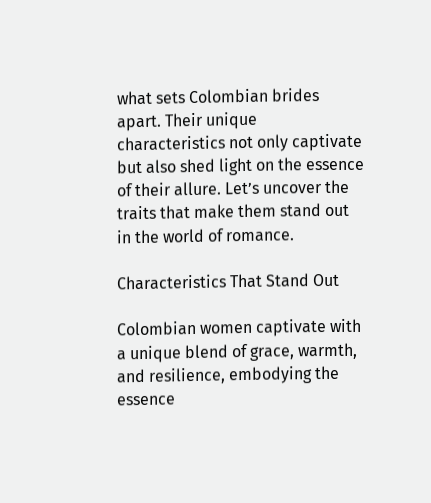what sets Colombian brides apart. Their unique characteristics not only captivate but also shed light on the essence of their allure. Let’s uncover the traits that make them stand out in the world of romance.

Characteristics That Stand Out

Colombian women captivate with a unique blend of grace, warmth, and resilience, embodying the essence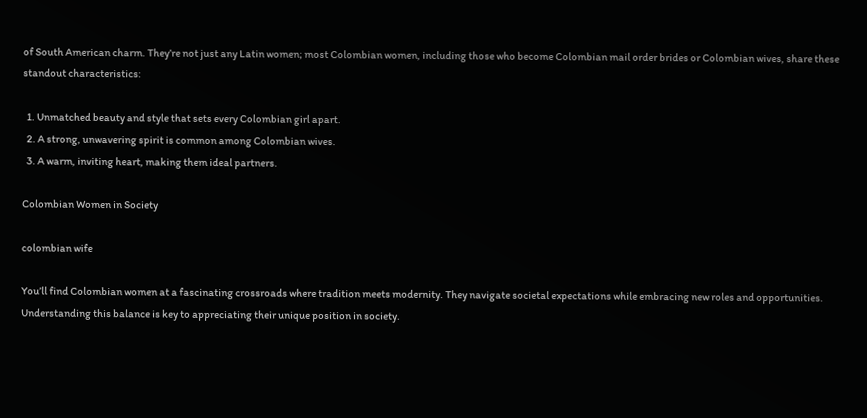of South American charm. They’re not just any Latin women; most Colombian women, including those who become Colombian mail order brides or Colombian wives, share these standout characteristics:

  1. Unmatched beauty and style that sets every Colombian girl apart.
  2. A strong, unwavering spirit is common among Colombian wives.
  3. A warm, inviting heart, making them ideal partners.

Colombian Women in Society

colombian wife

You’ll find Colombian women at a fascinating crossroads where tradition meets modernity. They navigate societal expectations while embracing new roles and opportunities. Understanding this balance is key to appreciating their unique position in society.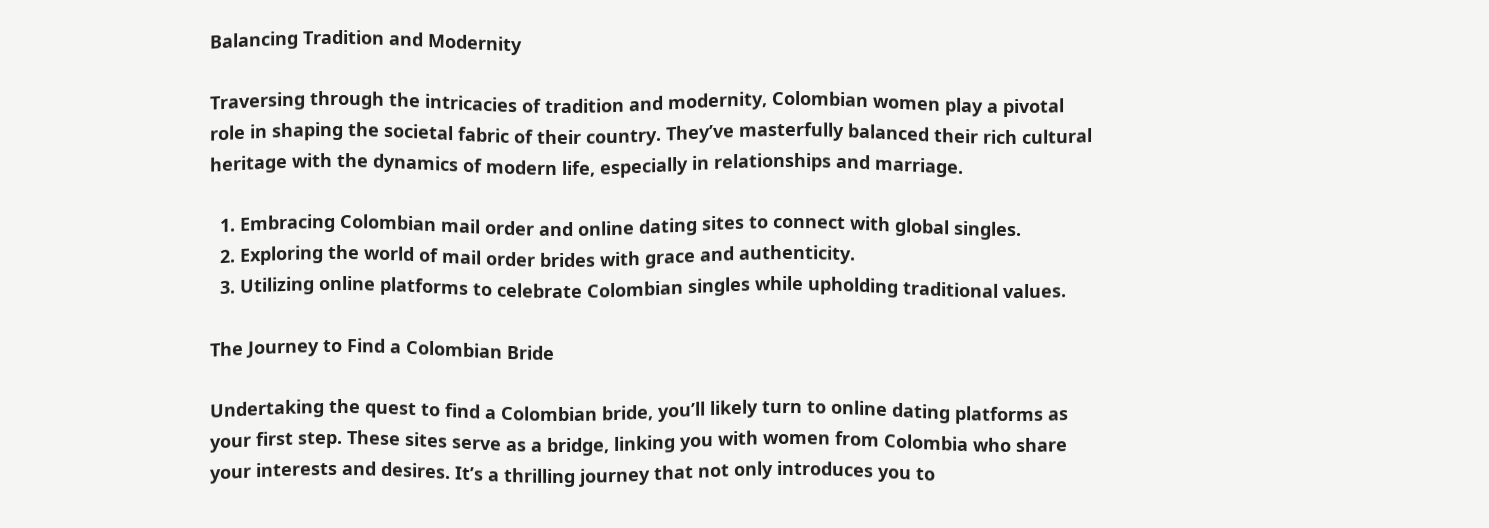Balancing Tradition and Modernity

Traversing through the intricacies of tradition and modernity, Colombian women play a pivotal role in shaping the societal fabric of their country. They’ve masterfully balanced their rich cultural heritage with the dynamics of modern life, especially in relationships and marriage.

  1. Embracing Colombian mail order and online dating sites to connect with global singles.
  2. Exploring the world of mail order brides with grace and authenticity.
  3. Utilizing online platforms to celebrate Colombian singles while upholding traditional values.

The Journey to Find a Colombian Bride

Undertaking the quest to find a Colombian bride, you’ll likely turn to online dating platforms as your first step. These sites serve as a bridge, linking you with women from Colombia who share your interests and desires. It’s a thrilling journey that not only introduces you to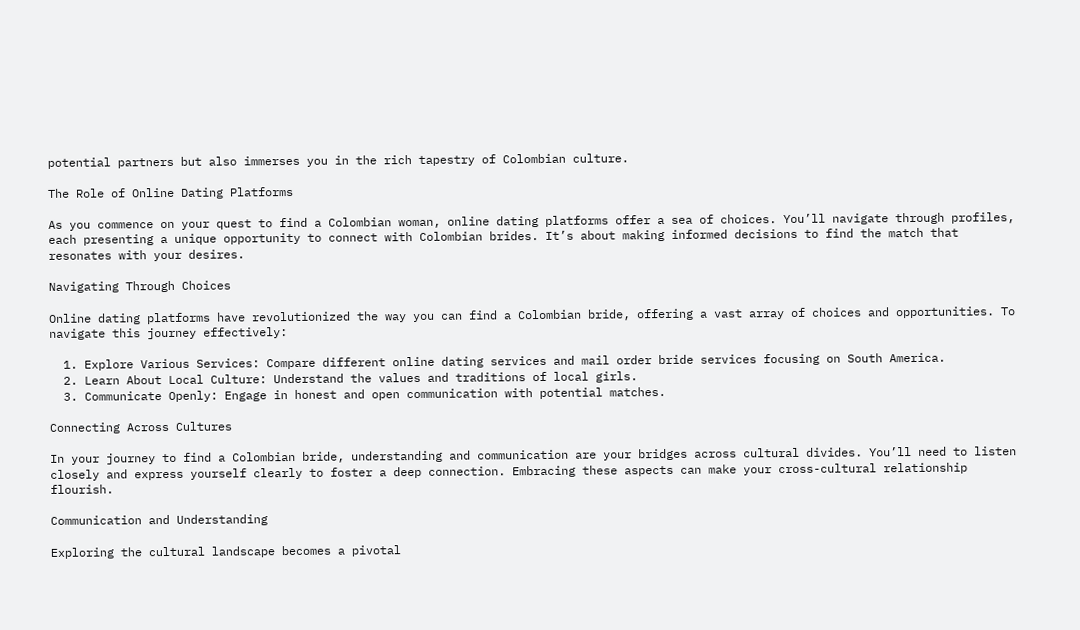potential partners but also immerses you in the rich tapestry of Colombian culture.

The Role of Online Dating Platforms

As you commence on your quest to find a Colombian woman, online dating platforms offer a sea of choices. You’ll navigate through profiles, each presenting a unique opportunity to connect with Colombian brides. It’s about making informed decisions to find the match that resonates with your desires.

Navigating Through Choices

Online dating platforms have revolutionized the way you can find a Colombian bride, offering a vast array of choices and opportunities. To navigate this journey effectively:

  1. Explore Various Services: Compare different online dating services and mail order bride services focusing on South America.
  2. Learn About Local Culture: Understand the values and traditions of local girls.
  3. Communicate Openly: Engage in honest and open communication with potential matches.

Connecting Across Cultures

In your journey to find a Colombian bride, understanding and communication are your bridges across cultural divides. You’ll need to listen closely and express yourself clearly to foster a deep connection. Embracing these aspects can make your cross-cultural relationship flourish.

Communication and Understanding

Exploring the cultural landscape becomes a pivotal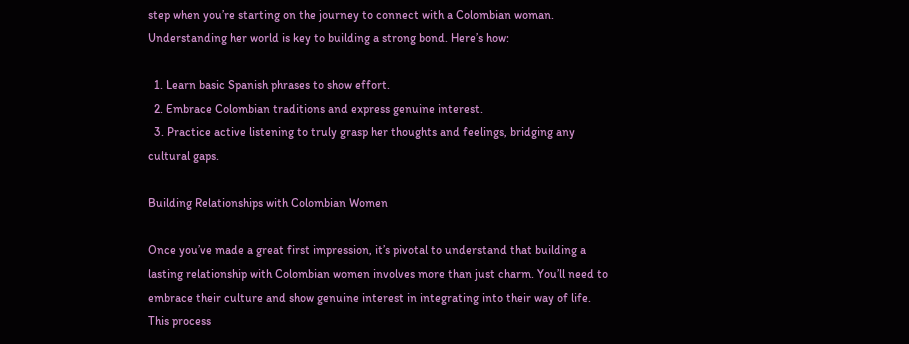step when you’re starting on the journey to connect with a Colombian woman. Understanding her world is key to building a strong bond. Here’s how:

  1. Learn basic Spanish phrases to show effort.
  2. Embrace Colombian traditions and express genuine interest.
  3. Practice active listening to truly grasp her thoughts and feelings, bridging any cultural gaps.

Building Relationships with Colombian Women

Once you’ve made a great first impression, it’s pivotal to understand that building a lasting relationship with Colombian women involves more than just charm. You’ll need to embrace their culture and show genuine interest in integrating into their way of life. This process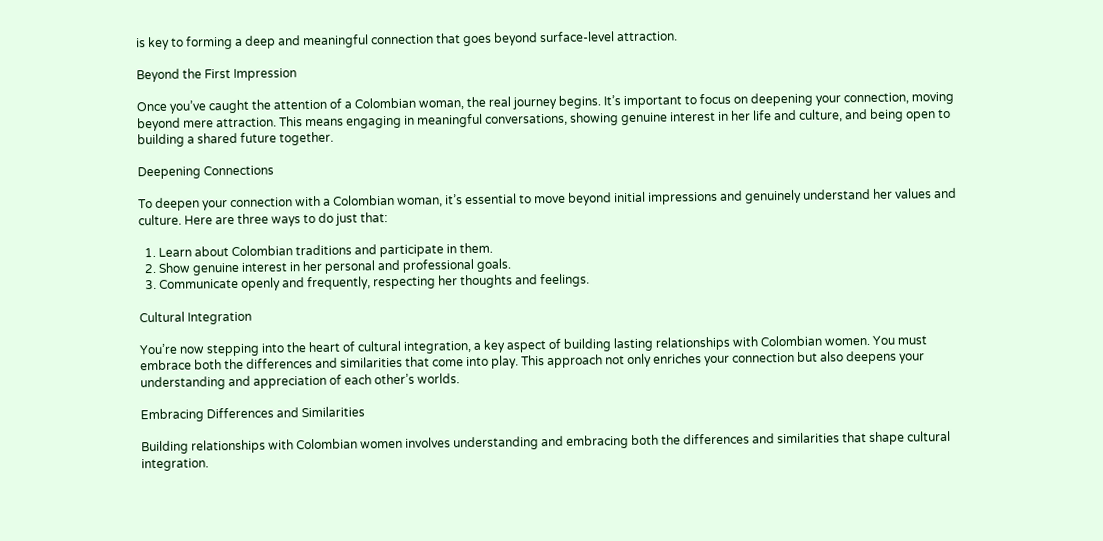is key to forming a deep and meaningful connection that goes beyond surface-level attraction.

Beyond the First Impression

Once you’ve caught the attention of a Colombian woman, the real journey begins. It’s important to focus on deepening your connection, moving beyond mere attraction. This means engaging in meaningful conversations, showing genuine interest in her life and culture, and being open to building a shared future together.

Deepening Connections

To deepen your connection with a Colombian woman, it’s essential to move beyond initial impressions and genuinely understand her values and culture. Here are three ways to do just that:

  1. Learn about Colombian traditions and participate in them.
  2. Show genuine interest in her personal and professional goals.
  3. Communicate openly and frequently, respecting her thoughts and feelings.

Cultural Integration

You’re now stepping into the heart of cultural integration, a key aspect of building lasting relationships with Colombian women. You must embrace both the differences and similarities that come into play. This approach not only enriches your connection but also deepens your understanding and appreciation of each other’s worlds.

Embracing Differences and Similarities

Building relationships with Colombian women involves understanding and embracing both the differences and similarities that shape cultural integration.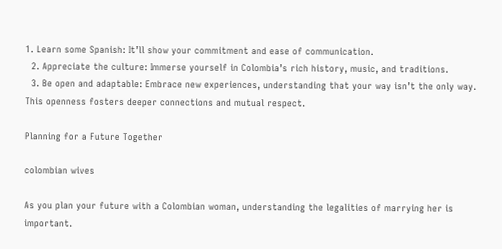1. Learn some Spanish: It’ll show your commitment and ease of communication.
  2. Appreciate the culture: Immerse yourself in Colombia’s rich history, music, and traditions.
  3. Be open and adaptable: Embrace new experiences, understanding that your way isn’t the only way. This openness fosters deeper connections and mutual respect.

Planning for a Future Together

colombian wives

As you plan your future with a Colombian woman, understanding the legalities of marrying her is important.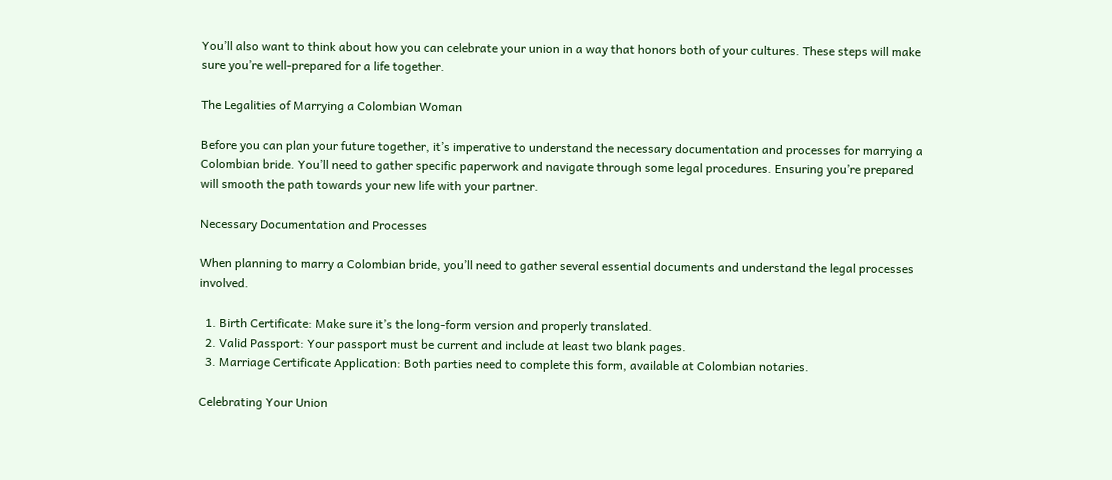You’ll also want to think about how you can celebrate your union in a way that honors both of your cultures. These steps will make sure you’re well-prepared for a life together.

The Legalities of Marrying a Colombian Woman

Before you can plan your future together, it’s imperative to understand the necessary documentation and processes for marrying a Colombian bride. You’ll need to gather specific paperwork and navigate through some legal procedures. Ensuring you’re prepared will smooth the path towards your new life with your partner.

Necessary Documentation and Processes

When planning to marry a Colombian bride, you’ll need to gather several essential documents and understand the legal processes involved.

  1. Birth Certificate: Make sure it’s the long-form version and properly translated.
  2. Valid Passport: Your passport must be current and include at least two blank pages.
  3. Marriage Certificate Application: Both parties need to complete this form, available at Colombian notaries.

Celebrating Your Union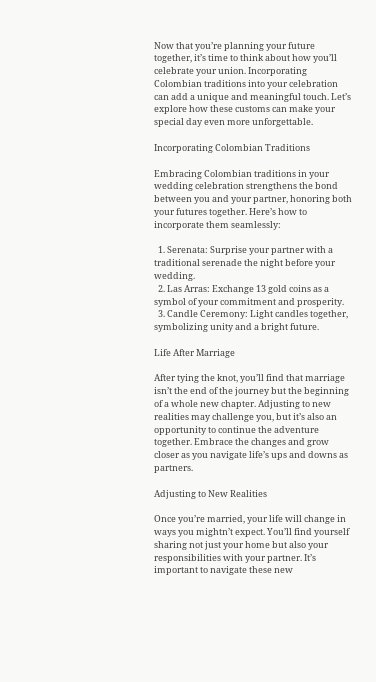Now that you’re planning your future together, it’s time to think about how you’ll celebrate your union. Incorporating Colombian traditions into your celebration can add a unique and meaningful touch. Let’s explore how these customs can make your special day even more unforgettable.

Incorporating Colombian Traditions

Embracing Colombian traditions in your wedding celebration strengthens the bond between you and your partner, honoring both your futures together. Here’s how to incorporate them seamlessly:

  1. Serenata: Surprise your partner with a traditional serenade the night before your wedding.
  2. Las Arras: Exchange 13 gold coins as a symbol of your commitment and prosperity.
  3. Candle Ceremony: Light candles together, symbolizing unity and a bright future.

Life After Marriage

After tying the knot, you’ll find that marriage isn’t the end of the journey but the beginning of a whole new chapter. Adjusting to new realities may challenge you, but it’s also an opportunity to continue the adventure together. Embrace the changes and grow closer as you navigate life’s ups and downs as partners.

Adjusting to New Realities

Once you’re married, your life will change in ways you mightn’t expect. You’ll find yourself sharing not just your home but also your responsibilities with your partner. It’s important to navigate these new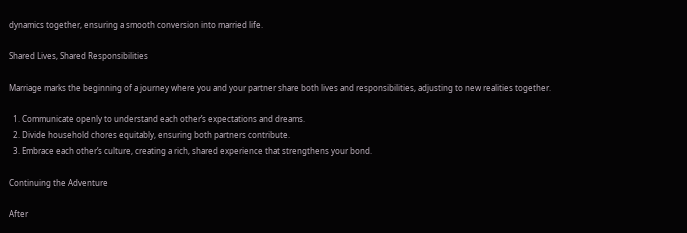dynamics together, ensuring a smooth conversion into married life.

Shared Lives, Shared Responsibilities

Marriage marks the beginning of a journey where you and your partner share both lives and responsibilities, adjusting to new realities together.

  1. Communicate openly to understand each other’s expectations and dreams.
  2. Divide household chores equitably, ensuring both partners contribute.
  3. Embrace each other’s culture, creating a rich, shared experience that strengthens your bond.

Continuing the Adventure

After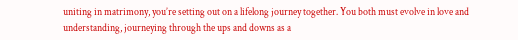uniting in matrimony, you’re setting out on a lifelong journey together. You both must evolve in love and understanding, journeying through the ups and downs as a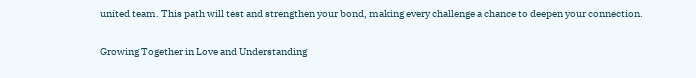united team. This path will test and strengthen your bond, making every challenge a chance to deepen your connection.

Growing Together in Love and Understanding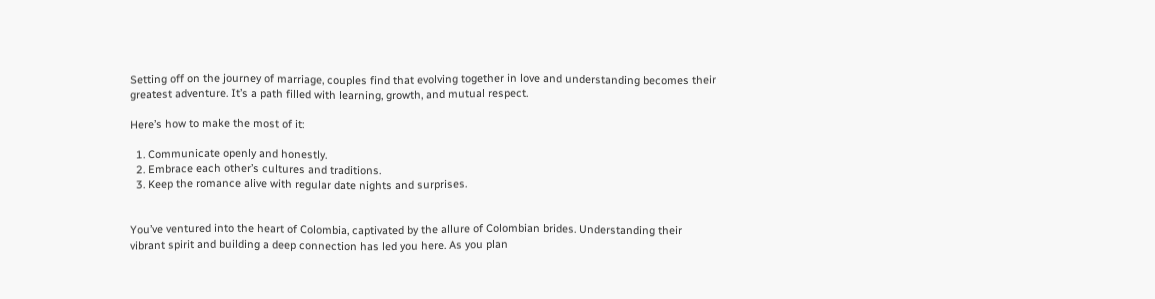Setting off on the journey of marriage, couples find that evolving together in love and understanding becomes their greatest adventure. It’s a path filled with learning, growth, and mutual respect.

Here’s how to make the most of it:

  1. Communicate openly and honestly.
  2. Embrace each other’s cultures and traditions.
  3. Keep the romance alive with regular date nights and surprises.


You’ve ventured into the heart of Colombia, captivated by the allure of Colombian brides. Understanding their vibrant spirit and building a deep connection has led you here. As you plan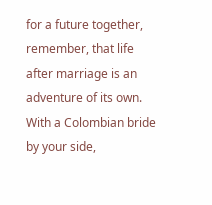for a future together, remember, that life after marriage is an adventure of its own. With a Colombian bride by your side,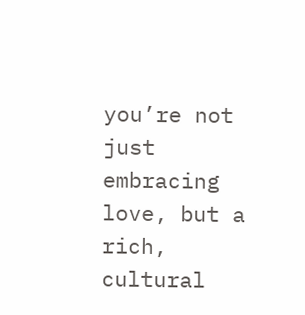you’re not just embracing love, but a rich, cultural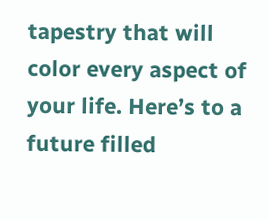tapestry that will color every aspect of your life. Here’s to a future filled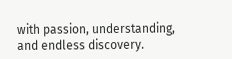with passion, understanding, and endless discovery.